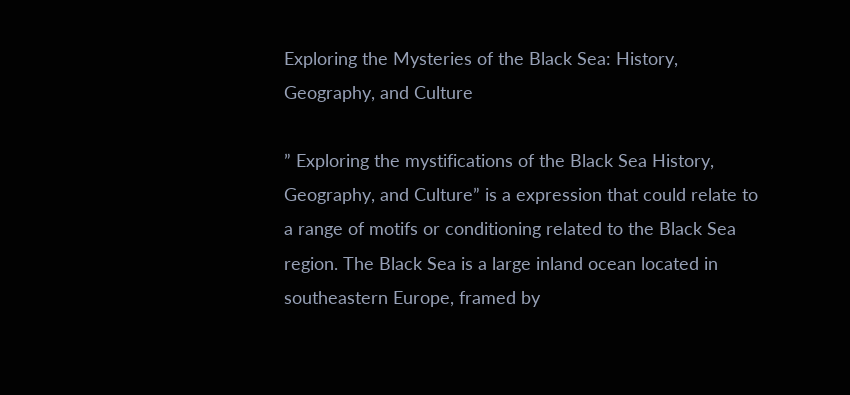Exploring the Mysteries of the Black Sea: History, Geography, and Culture

” Exploring the mystifications of the Black Sea History, Geography, and Culture” is a expression that could relate to a range of motifs or conditioning related to the Black Sea region. The Black Sea is a large inland ocean located in southeastern Europe, framed by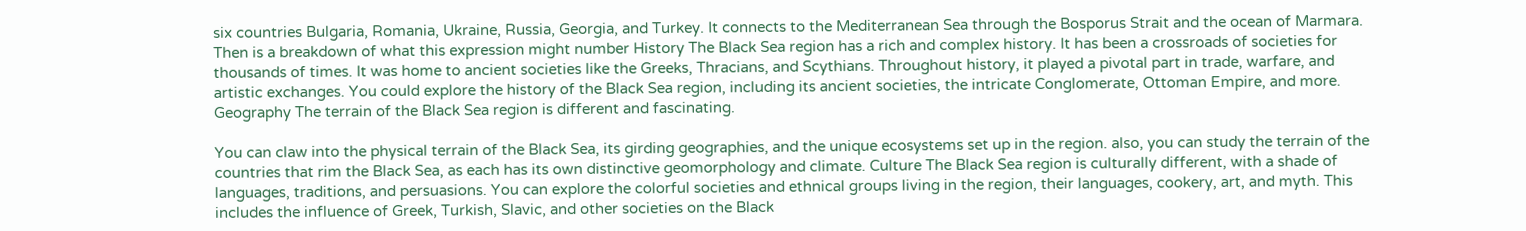six countries Bulgaria, Romania, Ukraine, Russia, Georgia, and Turkey. It connects to the Mediterranean Sea through the Bosporus Strait and the ocean of Marmara. Then is a breakdown of what this expression might number History The Black Sea region has a rich and complex history. It has been a crossroads of societies for thousands of times. It was home to ancient societies like the Greeks, Thracians, and Scythians. Throughout history, it played a pivotal part in trade, warfare, and artistic exchanges. You could explore the history of the Black Sea region, including its ancient societies, the intricate Conglomerate, Ottoman Empire, and more. Geography The terrain of the Black Sea region is different and fascinating.

You can claw into the physical terrain of the Black Sea, its girding geographies, and the unique ecosystems set up in the region. also, you can study the terrain of the countries that rim the Black Sea, as each has its own distinctive geomorphology and climate. Culture The Black Sea region is culturally different, with a shade of languages, traditions, and persuasions. You can explore the colorful societies and ethnical groups living in the region, their languages, cookery, art, and myth. This includes the influence of Greek, Turkish, Slavic, and other societies on the Black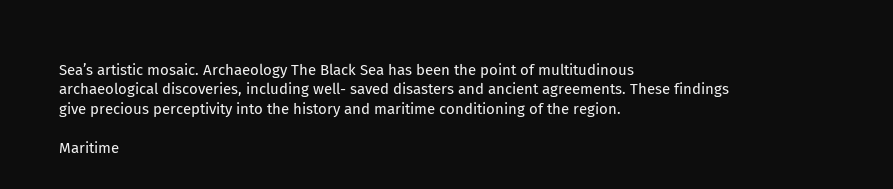Sea’s artistic mosaic. Archaeology The Black Sea has been the point of multitudinous archaeological discoveries, including well- saved disasters and ancient agreements. These findings give precious perceptivity into the history and maritime conditioning of the region.

Maritime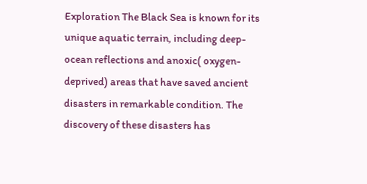Exploration The Black Sea is known for its unique aquatic terrain, including deep- ocean reflections and anoxic( oxygen- deprived) areas that have saved ancient disasters in remarkable condition. The discovery of these disasters has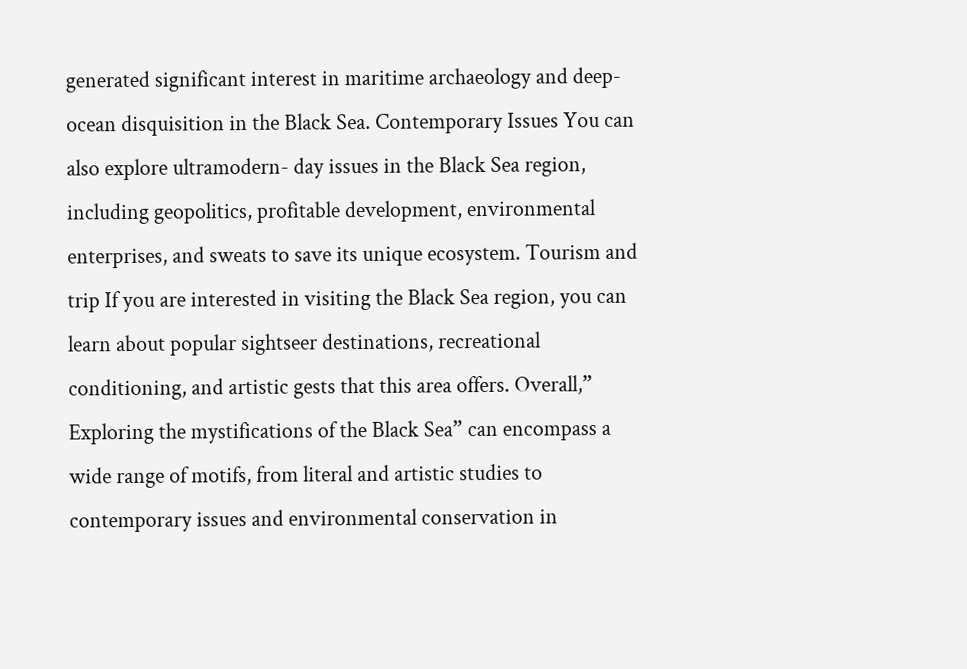generated significant interest in maritime archaeology and deep- ocean disquisition in the Black Sea. Contemporary Issues You can also explore ultramodern- day issues in the Black Sea region, including geopolitics, profitable development, environmental enterprises, and sweats to save its unique ecosystem. Tourism and trip If you are interested in visiting the Black Sea region, you can learn about popular sightseer destinations, recreational conditioning, and artistic gests that this area offers. Overall,” Exploring the mystifications of the Black Sea” can encompass a wide range of motifs, from literal and artistic studies to contemporary issues and environmental conservation in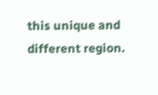this unique and different region.